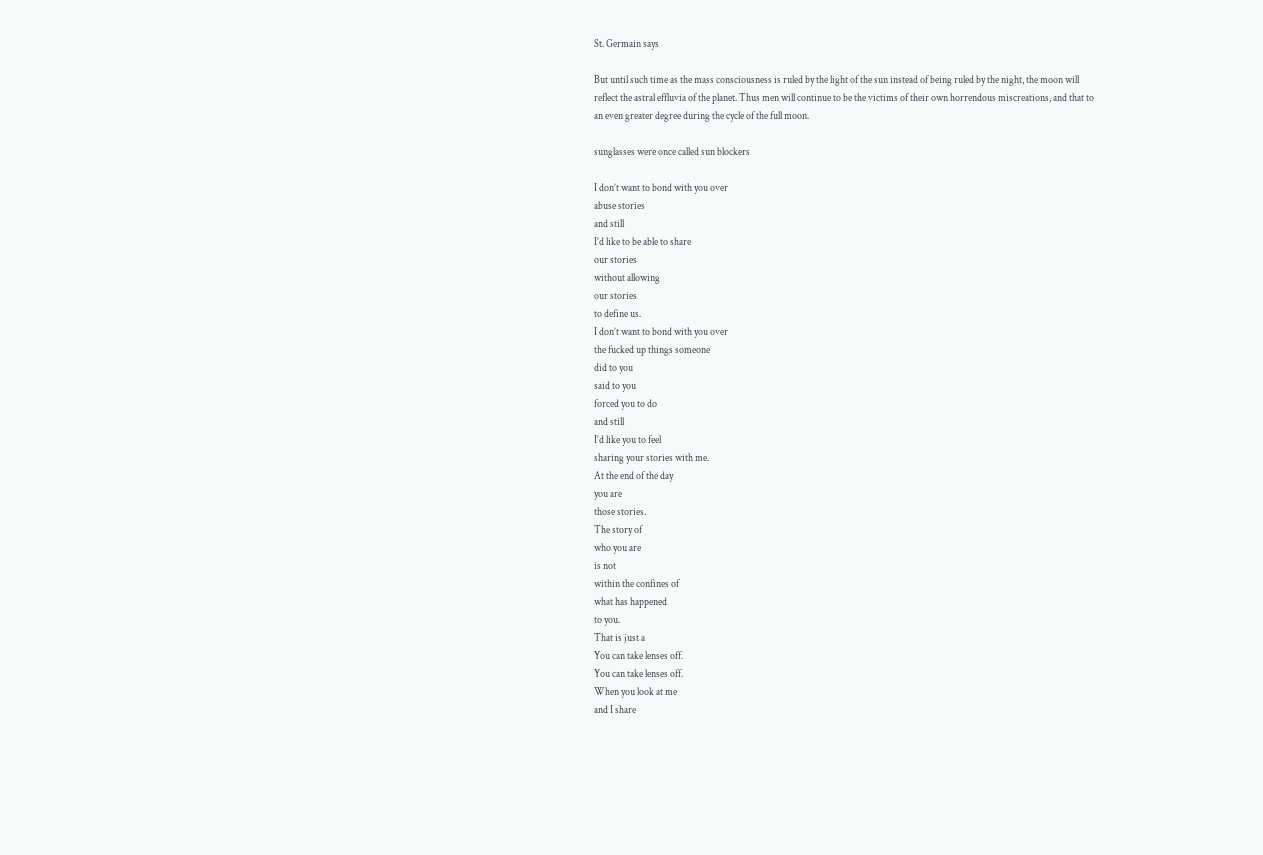St. Germain says

But until such time as the mass consciousness is ruled by the light of the sun instead of being ruled by the night, the moon will reflect the astral effluvia of the planet. Thus men will continue to be the victims of their own horrendous miscreations, and that to an even greater degree during the cycle of the full moon.

sunglasses were once called sun blockers

I don’t want to bond with you over
abuse stories
and still
I’d like to be able to share
our stories
without allowing
our stories
to define us.
I don’t want to bond with you over
the fucked up things someone
did to you
said to you
forced you to do
and still
I’d like you to feel
sharing your stories with me.
At the end of the day
you are
those stories.
The story of
who you are
is not
within the confines of
what has happened
to you.
That is just a
You can take lenses off.
You can take lenses off.
When you look at me
and I share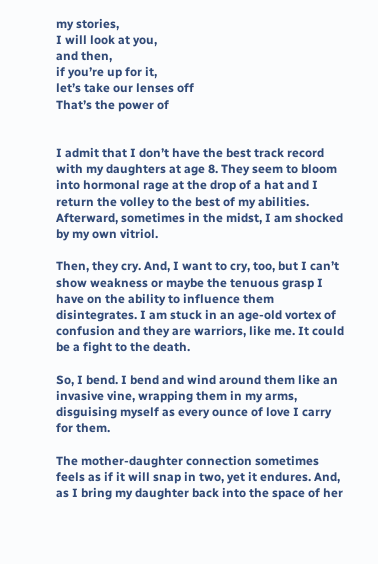my stories,
I will look at you,
and then,
if you’re up for it,
let’s take our lenses off
That’s the power of


I admit that I don’t have the best track record with my daughters at age 8. They seem to bloom into hormonal rage at the drop of a hat and I return the volley to the best of my abilities. Afterward, sometimes in the midst, I am shocked by my own vitriol.

Then, they cry. And, I want to cry, too, but I can’t show weakness or maybe the tenuous grasp I have on the ability to influence them disintegrates. I am stuck in an age-old vortex of confusion and they are warriors, like me. It could be a fight to the death.

So, I bend. I bend and wind around them like an invasive vine, wrapping them in my arms, disguising myself as every ounce of love I carry for them.

The mother-daughter connection sometimes feels as if it will snap in two, yet it endures. And, as I bring my daughter back into the space of her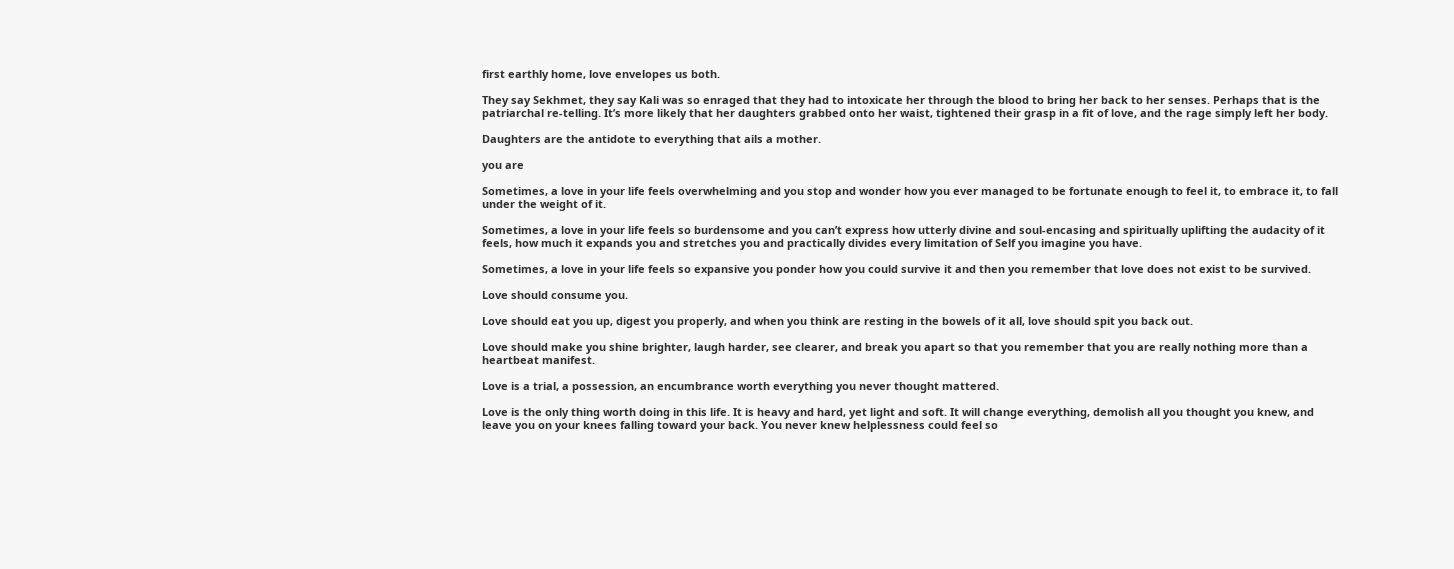first earthly home, love envelopes us both.

They say Sekhmet, they say Kali was so enraged that they had to intoxicate her through the blood to bring her back to her senses. Perhaps that is the patriarchal re-telling. It’s more likely that her daughters grabbed onto her waist, tightened their grasp in a fit of love, and the rage simply left her body.

Daughters are the antidote to everything that ails a mother.

you are

Sometimes, a love in your life feels overwhelming and you stop and wonder how you ever managed to be fortunate enough to feel it, to embrace it, to fall under the weight of it.

Sometimes, a love in your life feels so burdensome and you can’t express how utterly divine and soul-encasing and spiritually uplifting the audacity of it feels, how much it expands you and stretches you and practically divides every limitation of Self you imagine you have.

Sometimes, a love in your life feels so expansive you ponder how you could survive it and then you remember that love does not exist to be survived.

Love should consume you.

Love should eat you up, digest you properly, and when you think are resting in the bowels of it all, love should spit you back out.

Love should make you shine brighter, laugh harder, see clearer, and break you apart so that you remember that you are really nothing more than a heartbeat manifest.

Love is a trial, a possession, an encumbrance worth everything you never thought mattered.

Love is the only thing worth doing in this life. It is heavy and hard, yet light and soft. It will change everything, demolish all you thought you knew, and leave you on your knees falling toward your back. You never knew helplessness could feel so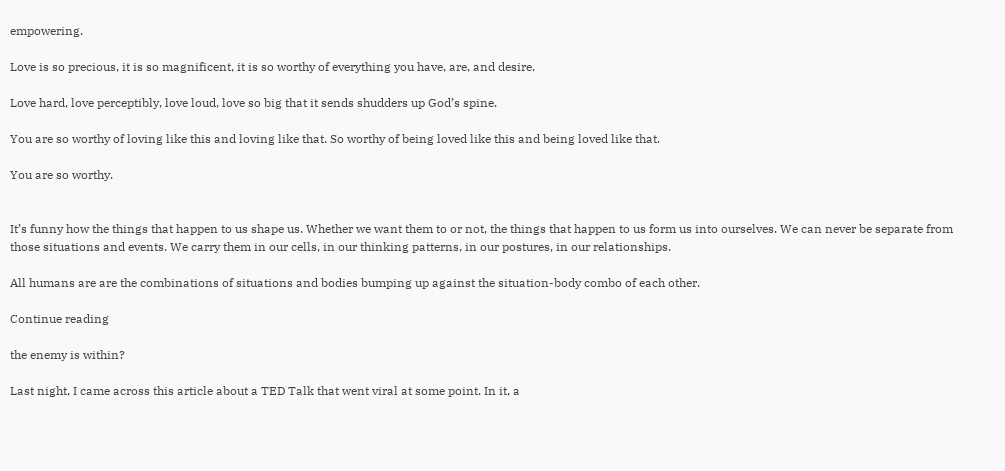empowering.

Love is so precious, it is so magnificent, it is so worthy of everything you have, are, and desire.

Love hard, love perceptibly, love loud, love so big that it sends shudders up God’s spine.

You are so worthy of loving like this and loving like that. So worthy of being loved like this and being loved like that.

You are so worthy.


It’s funny how the things that happen to us shape us. Whether we want them to or not, the things that happen to us form us into ourselves. We can never be separate from those situations and events. We carry them in our cells, in our thinking patterns, in our postures, in our relationships.

All humans are are the combinations of situations and bodies bumping up against the situation-body combo of each other.

Continue reading

the enemy is within?

Last night, I came across this article about a TED Talk that went viral at some point. In it, a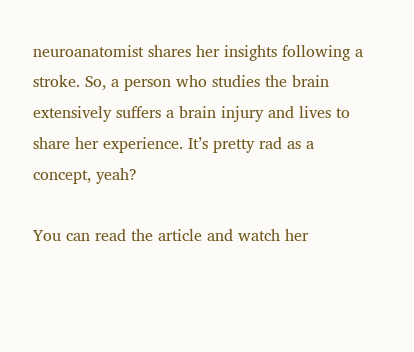neuroanatomist shares her insights following a stroke. So, a person who studies the brain extensively suffers a brain injury and lives to share her experience. It’s pretty rad as a concept, yeah?

You can read the article and watch her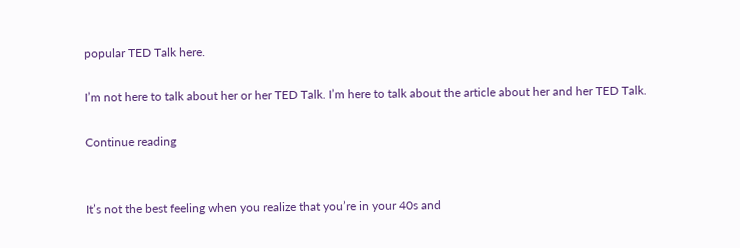popular TED Talk here.

I’m not here to talk about her or her TED Talk. I’m here to talk about the article about her and her TED Talk.

Continue reading


It’s not the best feeling when you realize that you’re in your 40s and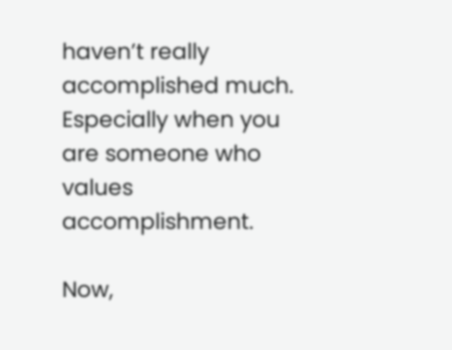haven’t really accomplished much. Especially when you are someone who values accomplishment.

Now,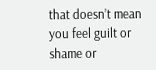that doesn’t mean you feel guilt or shame or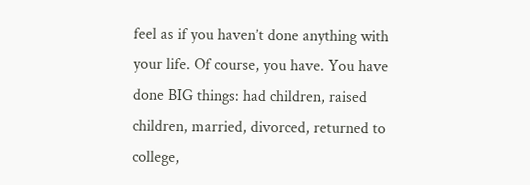feel as if you haven’t done anything with your life. Of course, you have. You have done BIG things: had children, raised children, married, divorced, returned to college,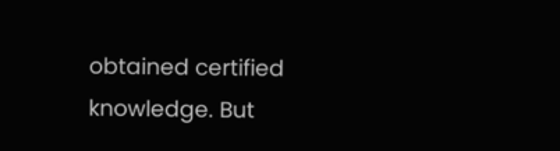obtained certified knowledge. But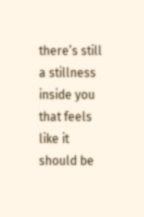there’s still a stillness inside you that feels like it should be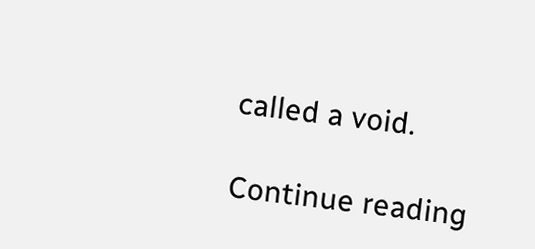called a void.

Continue reading